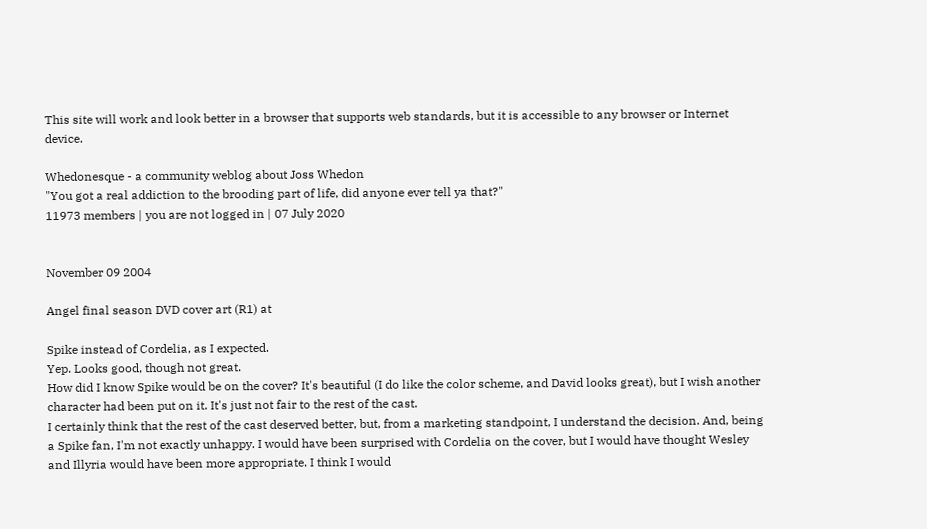This site will work and look better in a browser that supports web standards, but it is accessible to any browser or Internet device.

Whedonesque - a community weblog about Joss Whedon
"You got a real addiction to the brooding part of life, did anyone ever tell ya that?"
11973 members | you are not logged in | 07 July 2020


November 09 2004

Angel final season DVD cover art (R1) at

Spike instead of Cordelia, as I expected.
Yep. Looks good, though not great.
How did I know Spike would be on the cover? It's beautiful (I do like the color scheme, and David looks great), but I wish another character had been put on it. It's just not fair to the rest of the cast.
I certainly think that the rest of the cast deserved better, but, from a marketing standpoint, I understand the decision. And, being a Spike fan, I'm not exactly unhappy. I would have been surprised with Cordelia on the cover, but I would have thought Wesley and Illyria would have been more appropriate. I think I would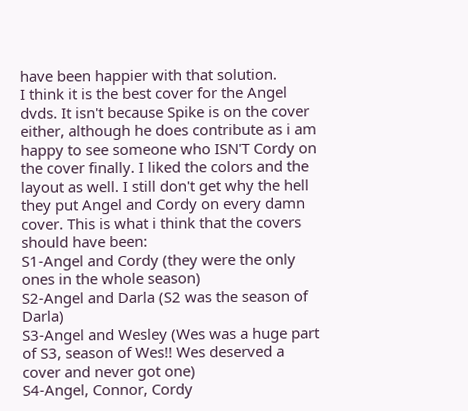have been happier with that solution.
I think it is the best cover for the Angel dvds. It isn't because Spike is on the cover either, although he does contribute as i am happy to see someone who ISN'T Cordy on the cover finally. I liked the colors and the layout as well. I still don't get why the hell they put Angel and Cordy on every damn cover. This is what i think that the covers should have been:
S1-Angel and Cordy (they were the only ones in the whole season)
S2-Angel and Darla (S2 was the season of Darla)
S3-Angel and Wesley (Wes was a huge part of S3, season of Wes!! Wes deserved a cover and never got one)
S4-Angel, Connor, Cordy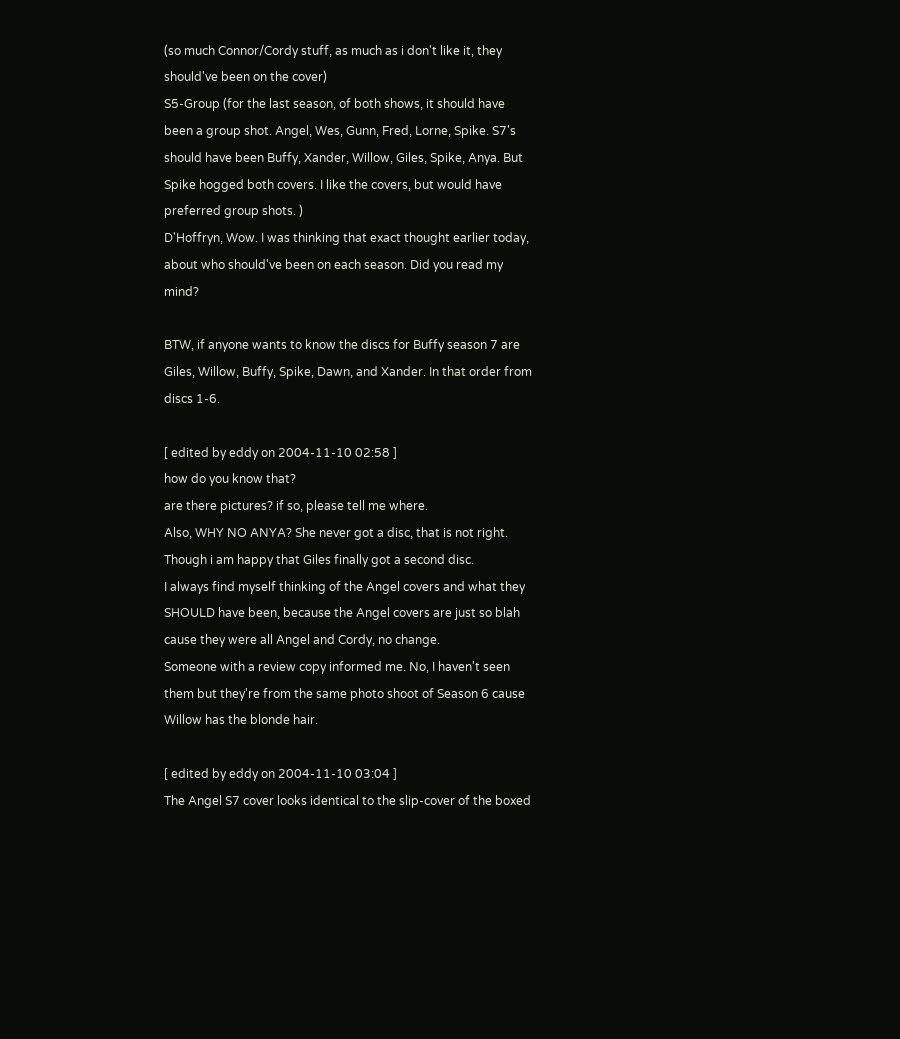(so much Connor/Cordy stuff, as much as i don't like it, they should've been on the cover)
S5-Group (for the last season, of both shows, it should have been a group shot. Angel, Wes, Gunn, Fred, Lorne, Spike. S7's should have been Buffy, Xander, Willow, Giles, Spike, Anya. But Spike hogged both covers. I like the covers, but would have preferred group shots. )
D'Hoffryn, Wow. I was thinking that exact thought earlier today, about who should've been on each season. Did you read my mind?

BTW, if anyone wants to know the discs for Buffy season 7 are Giles, Willow, Buffy, Spike, Dawn, and Xander. In that order from discs 1-6.

[ edited by eddy on 2004-11-10 02:58 ]
how do you know that?
are there pictures? if so, please tell me where.
Also, WHY NO ANYA? She never got a disc, that is not right. Though i am happy that Giles finally got a second disc.
I always find myself thinking of the Angel covers and what they SHOULD have been, because the Angel covers are just so blah cause they were all Angel and Cordy, no change.
Someone with a review copy informed me. No, I haven't seen them but they're from the same photo shoot of Season 6 cause Willow has the blonde hair.

[ edited by eddy on 2004-11-10 03:04 ]
The Angel S7 cover looks identical to the slip-cover of the boxed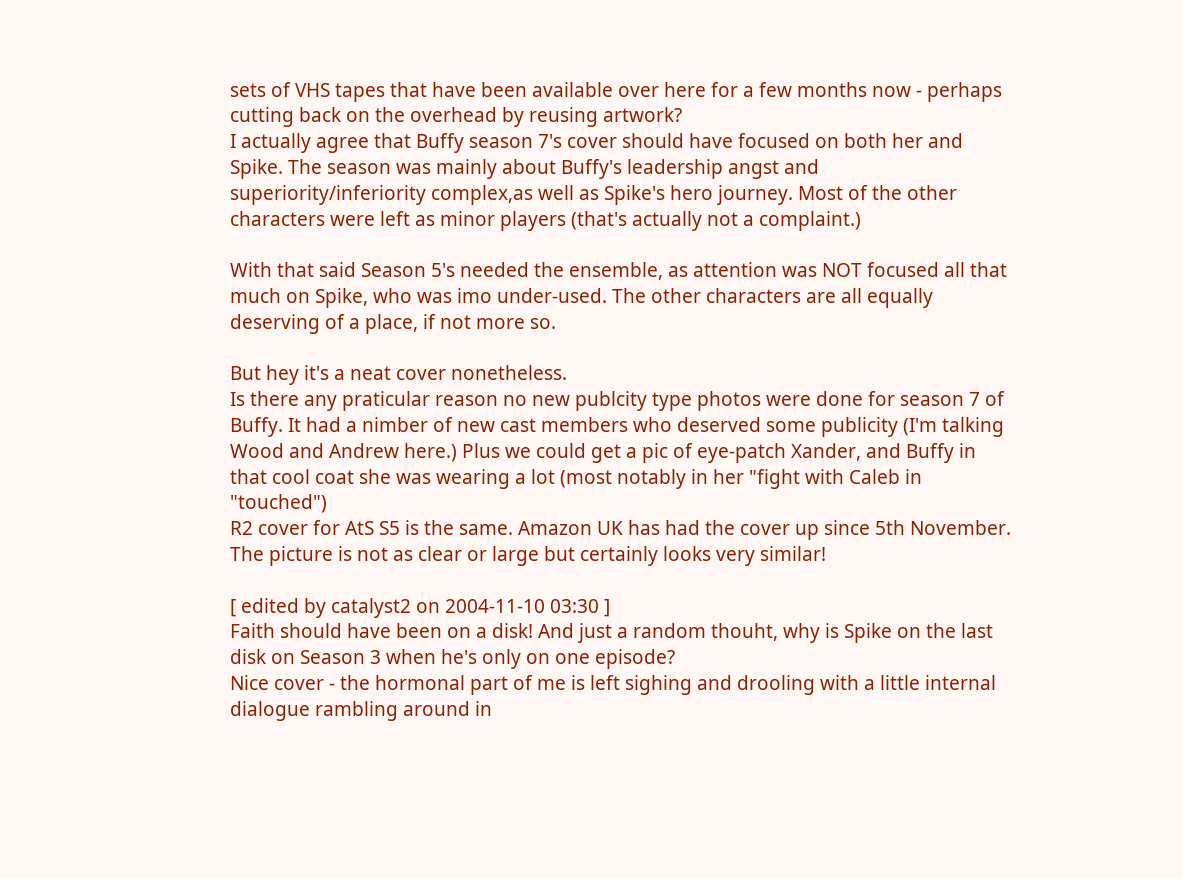sets of VHS tapes that have been available over here for a few months now - perhaps cutting back on the overhead by reusing artwork?
I actually agree that Buffy season 7's cover should have focused on both her and Spike. The season was mainly about Buffy's leadership angst and superiority/inferiority complex,as well as Spike's hero journey. Most of the other characters were left as minor players (that's actually not a complaint.)

With that said Season 5's needed the ensemble, as attention was NOT focused all that much on Spike, who was imo under-used. The other characters are all equally deserving of a place, if not more so.

But hey it's a neat cover nonetheless.
Is there any praticular reason no new publcity type photos were done for season 7 of Buffy. It had a nimber of new cast members who deserved some publicity (I'm talking Wood and Andrew here.) Plus we could get a pic of eye-patch Xander, and Buffy in that cool coat she was wearing a lot (most notably in her "fight with Caleb in "touched")
R2 cover for AtS S5 is the same. Amazon UK has had the cover up since 5th November. The picture is not as clear or large but certainly looks very similar!

[ edited by catalyst2 on 2004-11-10 03:30 ]
Faith should have been on a disk! And just a random thouht, why is Spike on the last disk on Season 3 when he's only on one episode?
Nice cover - the hormonal part of me is left sighing and drooling with a little internal dialogue rambling around in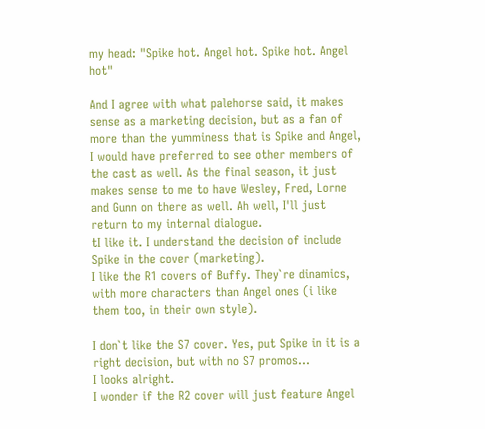my head: "Spike hot. Angel hot. Spike hot. Angel hot"

And I agree with what palehorse said, it makes sense as a marketing decision, but as a fan of more than the yumminess that is Spike and Angel, I would have preferred to see other members of the cast as well. As the final season, it just makes sense to me to have Wesley, Fred, Lorne and Gunn on there as well. Ah well, I'll just return to my internal dialogue.
tI like it. I understand the decision of include Spike in the cover (marketing).
I like the R1 covers of Buffy. They`re dinamics, with more characters than Angel ones (i like them too, in their own style).

I don`t like the S7 cover. Yes, put Spike in it is a right decision, but with no S7 promos...
I looks alright.
I wonder if the R2 cover will just feature Angel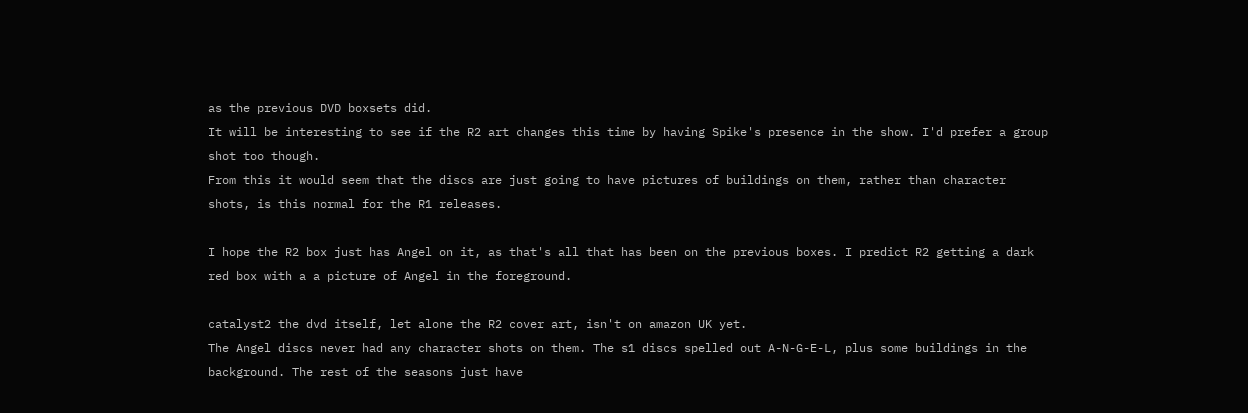as the previous DVD boxsets did.
It will be interesting to see if the R2 art changes this time by having Spike's presence in the show. I'd prefer a group shot too though.
From this it would seem that the discs are just going to have pictures of buildings on them, rather than character shots, is this normal for the R1 releases.

I hope the R2 box just has Angel on it, as that's all that has been on the previous boxes. I predict R2 getting a dark red box with a a picture of Angel in the foreground.

catalyst2 the dvd itself, let alone the R2 cover art, isn't on amazon UK yet.
The Angel discs never had any character shots on them. The s1 discs spelled out A-N-G-E-L, plus some buildings in the background. The rest of the seasons just have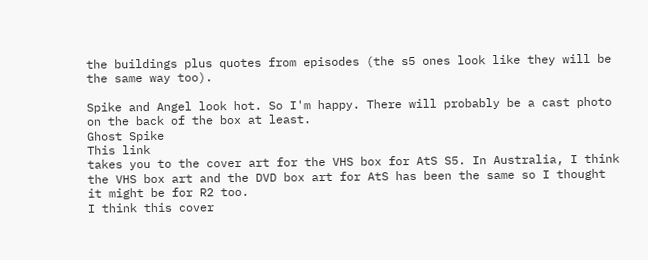the buildings plus quotes from episodes (the s5 ones look like they will be the same way too).

Spike and Angel look hot. So I'm happy. There will probably be a cast photo on the back of the box at least.
Ghost Spike
This link
takes you to the cover art for the VHS box for AtS S5. In Australia, I think the VHS box art and the DVD box art for AtS has been the same so I thought it might be for R2 too.
I think this cover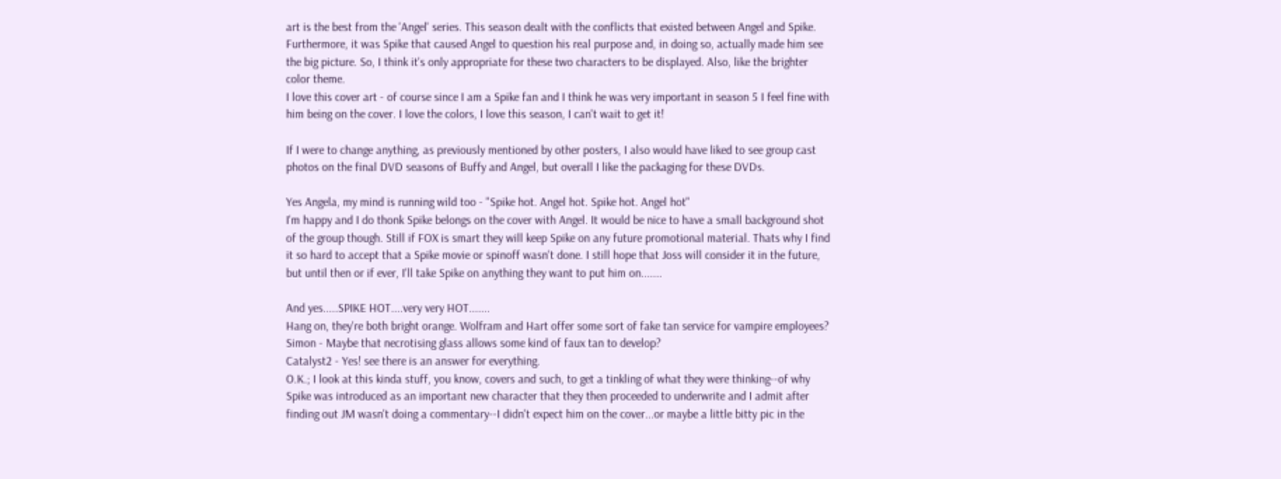art is the best from the 'Angel' series. This season dealt with the conflicts that existed between Angel and Spike. Furthermore, it was Spike that caused Angel to question his real purpose and, in doing so, actually made him see the big picture. So, I think it's only appropriate for these two characters to be displayed. Also, like the brighter color theme.
I love this cover art - of course since I am a Spike fan and I think he was very important in season 5 I feel fine with him being on the cover. I love the colors, I love this season, I can't wait to get it!

If I were to change anything, as previously mentioned by other posters, I also would have liked to see group cast photos on the final DVD seasons of Buffy and Angel, but overall I like the packaging for these DVDs.

Yes Angela, my mind is running wild too - "Spike hot. Angel hot. Spike hot. Angel hot"
I'm happy and I do thonk Spike belongs on the cover with Angel. It would be nice to have a small background shot of the group though. Still if FOX is smart they will keep Spike on any future promotional material. Thats why I find it so hard to accept that a Spike movie or spinoff wasn't done. I still hope that Joss will consider it in the future, but until then or if ever, I'll take Spike on anything they want to put him on.......

And yes.....SPIKE HOT....very very HOT.......
Hang on, they're both bright orange. Wolfram and Hart offer some sort of fake tan service for vampire employees?
Simon - Maybe that necrotising glass allows some kind of faux tan to develop?
Catalyst2 - Yes! see there is an answer for everything.
O.K.; I look at this kinda stuff, you know, covers and such, to get a tinkling of what they were thinking--of why Spike was introduced as an important new character that they then proceeded to underwrite and I admit after finding out JM wasn't doing a commentary--I didn't expect him on the cover...or maybe a little bitty pic in the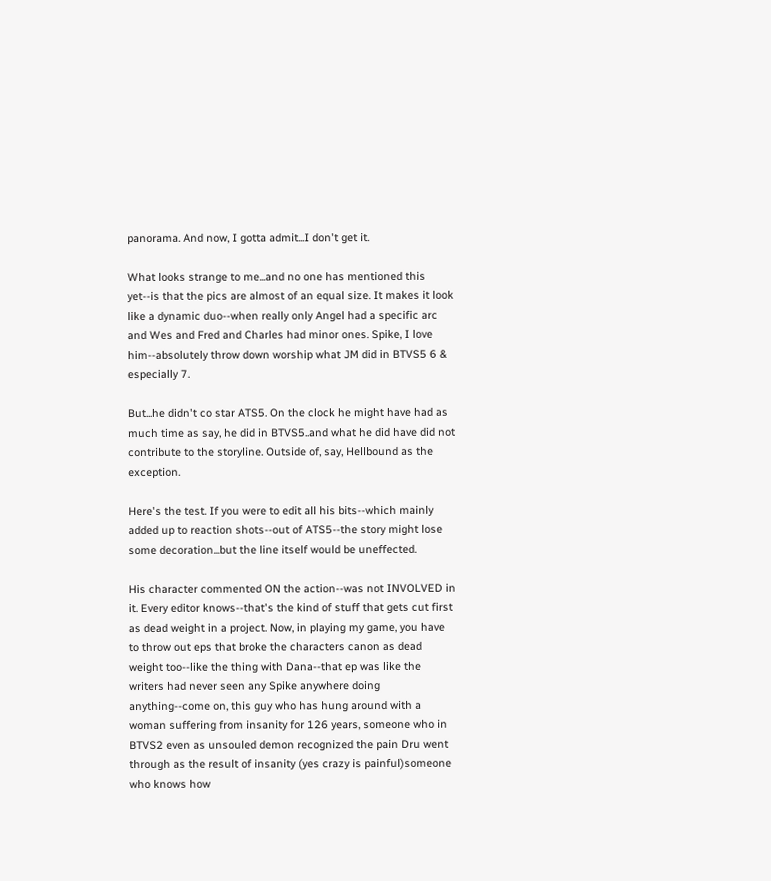panorama. And now, I gotta admit...I don't get it.

What looks strange to me...and no one has mentioned this yet--is that the pics are almost of an equal size. It makes it look like a dynamic duo--when really only Angel had a specific arc and Wes and Fred and Charles had minor ones. Spike, I love him--absolutely throw down worship what JM did in BTVS5 6 & especially 7.

But...he didn't co star ATS5. On the clock he might have had as much time as say, he did in BTVS5..and what he did have did not contribute to the storyline. Outside of, say, Hellbound as the exception.

Here's the test. If you were to edit all his bits--which mainly added up to reaction shots--out of ATS5--the story might lose some decoration...but the line itself would be uneffected.

His character commented ON the action--was not INVOLVED in it. Every editor knows--that's the kind of stuff that gets cut first as dead weight in a project. Now, in playing my game, you have to throw out eps that broke the characters canon as dead weight too--like the thing with Dana--that ep was like the writers had never seen any Spike anywhere doing anything--come on, this guy who has hung around with a woman suffering from insanity for 126 years, someone who in BTVS2 even as unsouled demon recognized the pain Dru went through as the result of insanity (yes crazy is painful)someone who knows how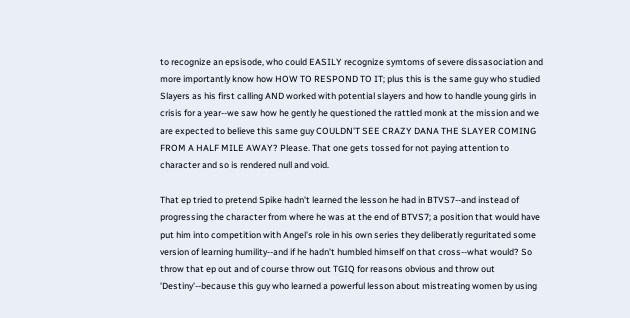to recognize an epsisode, who could EASILY recognize symtoms of severe dissasociation and more importantly know how HOW TO RESPOND TO IT; plus this is the same guy who studied Slayers as his first calling AND worked with potential slayers and how to handle young girls in crisis for a year--we saw how he gently he questioned the rattled monk at the mission and we are expected to believe this same guy COULDN'T SEE CRAZY DANA THE SLAYER COMING FROM A HALF MILE AWAY? Please. That one gets tossed for not paying attention to character and so is rendered null and void.

That ep tried to pretend Spike hadn't learned the lesson he had in BTVS7--and instead of progressing the character from where he was at the end of BTVS7; a position that would have put him into competition with Angel's role in his own series they deliberatly reguritated some version of learning humility--and if he hadn't humbled himself on that cross--what would? So throw that ep out and of course throw out TGIQ for reasons obvious and throw out 'Destiny'--because this guy who learned a powerful lesson about mistreating women by using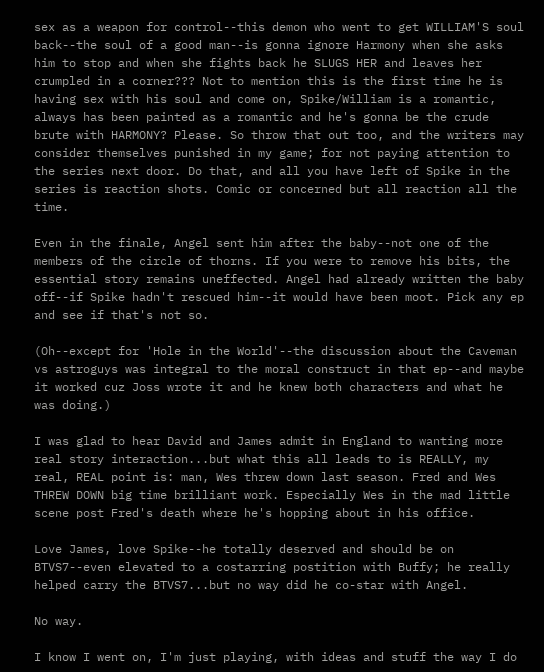sex as a weapon for control--this demon who went to get WILLIAM'S soul back--the soul of a good man--is gonna ignore Harmony when she asks him to stop and when she fights back he SLUGS HER and leaves her crumpled in a corner??? Not to mention this is the first time he is having sex with his soul and come on, Spike/William is a romantic, always has been painted as a romantic and he's gonna be the crude brute with HARMONY? Please. So throw that out too, and the writers may consider themselves punished in my game; for not paying attention to the series next door. Do that, and all you have left of Spike in the series is reaction shots. Comic or concerned but all reaction all the time.

Even in the finale, Angel sent him after the baby--not one of the members of the circle of thorns. If you were to remove his bits, the essential story remains uneffected. Angel had already written the baby off--if Spike hadn't rescued him--it would have been moot. Pick any ep and see if that's not so.

(Oh--except for 'Hole in the World'--the discussion about the Caveman vs astroguys was integral to the moral construct in that ep--and maybe it worked cuz Joss wrote it and he knew both characters and what he was doing.)

I was glad to hear David and James admit in England to wanting more real story interaction...but what this all leads to is REALLY, my real, REAL point is: man, Wes threw down last season. Fred and Wes THREW DOWN big time brilliant work. Especially Wes in the mad little scene post Fred's death where he's hopping about in his office.

Love James, love Spike--he totally deserved and should be on BTVS7--even elevated to a costarring postition with Buffy; he really helped carry the BTVS7...but no way did he co-star with Angel.

No way.

I know I went on, I'm just playing, with ideas and stuff the way I do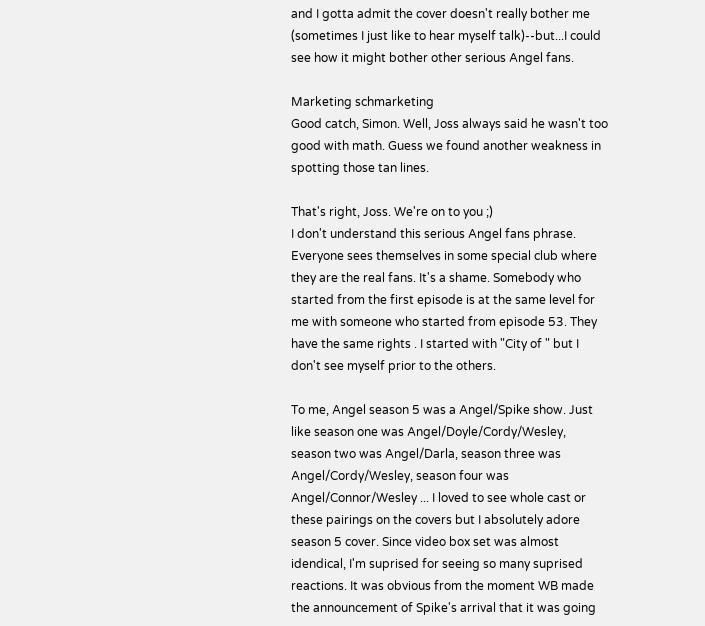and I gotta admit the cover doesn't really bother me (sometimes I just like to hear myself talk)--but...I could see how it might bother other serious Angel fans.

Marketing schmarketing
Good catch, Simon. Well, Joss always said he wasn't too good with math. Guess we found another weakness in spotting those tan lines.

That's right, Joss. We're on to you ;)
I don't understand this serious Angel fans phrase. Everyone sees themselves in some special club where they are the real fans. It's a shame. Somebody who started from the first episode is at the same level for me with someone who started from episode 53. They have the same rights . I started with "City of " but I don't see myself prior to the others.

To me, Angel season 5 was a Angel/Spike show. Just like season one was Angel/Doyle/Cordy/Wesley, season two was Angel/Darla, season three was Angel/Cordy/Wesley, season four was Angel/Connor/Wesley ... I loved to see whole cast or these pairings on the covers but I absolutely adore season 5 cover. Since video box set was almost idendical, I'm suprised for seeing so many suprised reactions. It was obvious from the moment WB made the announcement of Spike's arrival that it was going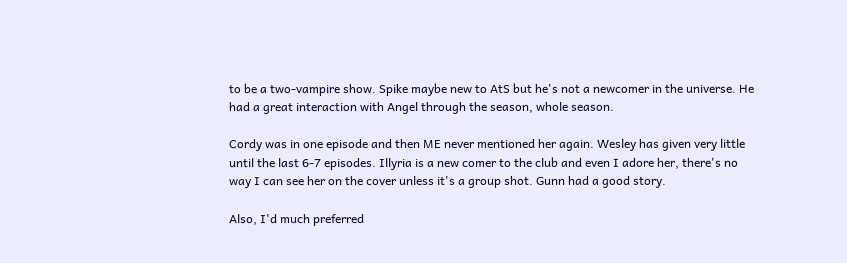to be a two-vampire show. Spike maybe new to AtS but he's not a newcomer in the universe. He had a great interaction with Angel through the season, whole season.

Cordy was in one episode and then ME never mentioned her again. Wesley has given very little until the last 6-7 episodes. Illyria is a new comer to the club and even I adore her, there's no way I can see her on the cover unless it's a group shot. Gunn had a good story.

Also, I'd much preferred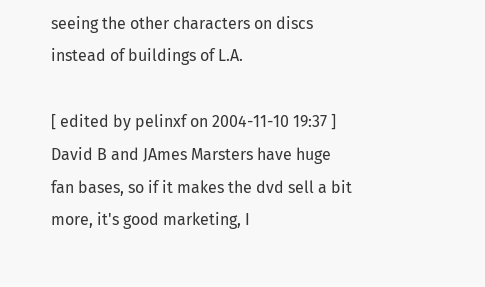seeing the other characters on discs instead of buildings of L.A.

[ edited by pelinxf on 2004-11-10 19:37 ]
David B and JAmes Marsters have huge fan bases, so if it makes the dvd sell a bit more, it's good marketing, I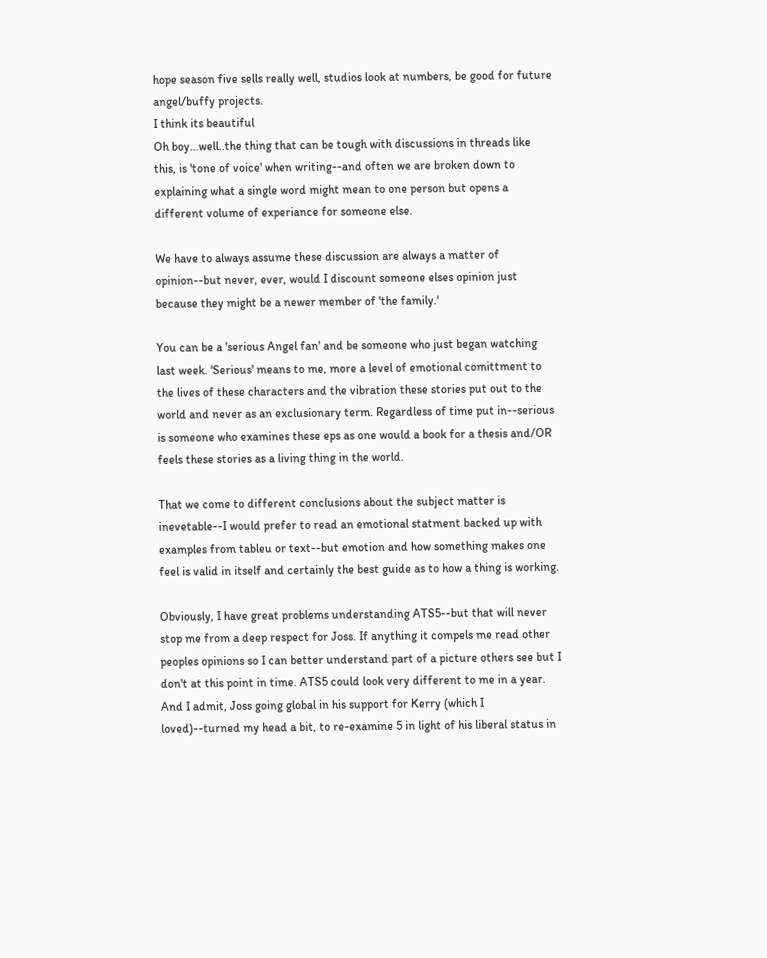hope season five sells really well, studios look at numbers, be good for future angel/buffy projects.
I think its beautiful
Oh boy...well..the thing that can be tough with discussions in threads like this, is 'tone of voice' when writing--and often we are broken down to explaining what a single word might mean to one person but opens a different volume of experiance for someone else.

We have to always assume these discussion are always a matter of opinion--but never, ever, would I discount someone elses opinion just because they might be a newer member of 'the family.'

You can be a 'serious Angel fan' and be someone who just began watching last week. 'Serious' means to me, more a level of emotional comittment to the lives of these characters and the vibration these stories put out to the world and never as an exclusionary term. Regardless of time put in--serious is someone who examines these eps as one would a book for a thesis and/OR feels these stories as a living thing in the world.

That we come to different conclusions about the subject matter is inevetable--I would prefer to read an emotional statment backed up with examples from tableu or text--but emotion and how something makes one feel is valid in itself and certainly the best guide as to how a thing is working.

Obviously, I have great problems understanding ATS5--but that will never stop me from a deep respect for Joss. If anything it compels me read other peoples opinions so I can better understand part of a picture others see but I don't at this point in time. ATS5 could look very different to me in a year. And I admit, Joss going global in his support for Kerry (which I loved)--turned my head a bit, to re-examine 5 in light of his liberal status in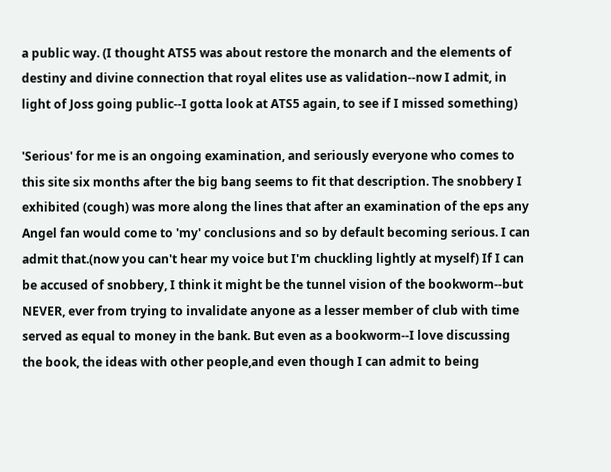a public way. (I thought ATS5 was about restore the monarch and the elements of destiny and divine connection that royal elites use as validation--now I admit, in light of Joss going public--I gotta look at ATS5 again, to see if I missed something)

'Serious' for me is an ongoing examination, and seriously everyone who comes to this site six months after the big bang seems to fit that description. The snobbery I exhibited (cough) was more along the lines that after an examination of the eps any Angel fan would come to 'my' conclusions and so by default becoming serious. I can admit that.(now you can't hear my voice but I'm chuckling lightly at myself) If I can be accused of snobbery, I think it might be the tunnel vision of the bookworm--but NEVER, ever from trying to invalidate anyone as a lesser member of club with time served as equal to money in the bank. But even as a bookworm--I love discussing the book, the ideas with other people,and even though I can admit to being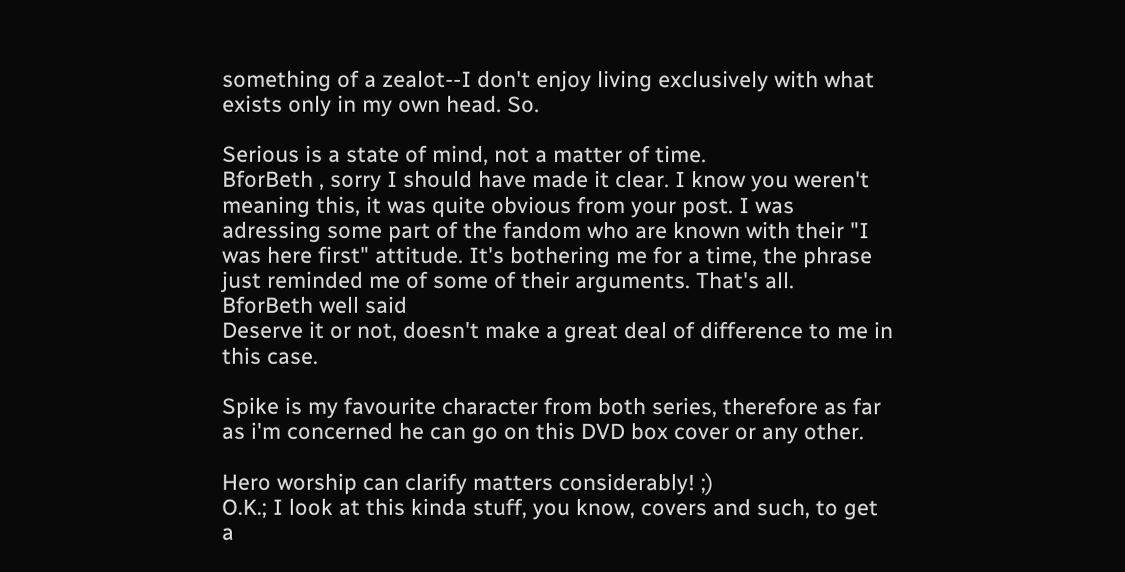something of a zealot--I don't enjoy living exclusively with what exists only in my own head. So.

Serious is a state of mind, not a matter of time.
BforBeth , sorry I should have made it clear. I know you weren't meaning this, it was quite obvious from your post. I was adressing some part of the fandom who are known with their "I was here first" attitude. It's bothering me for a time, the phrase just reminded me of some of their arguments. That's all.
BforBeth well said
Deserve it or not, doesn't make a great deal of difference to me in this case.

Spike is my favourite character from both series, therefore as far as i'm concerned he can go on this DVD box cover or any other.

Hero worship can clarify matters considerably! ;)
O.K.; I look at this kinda stuff, you know, covers and such, to get a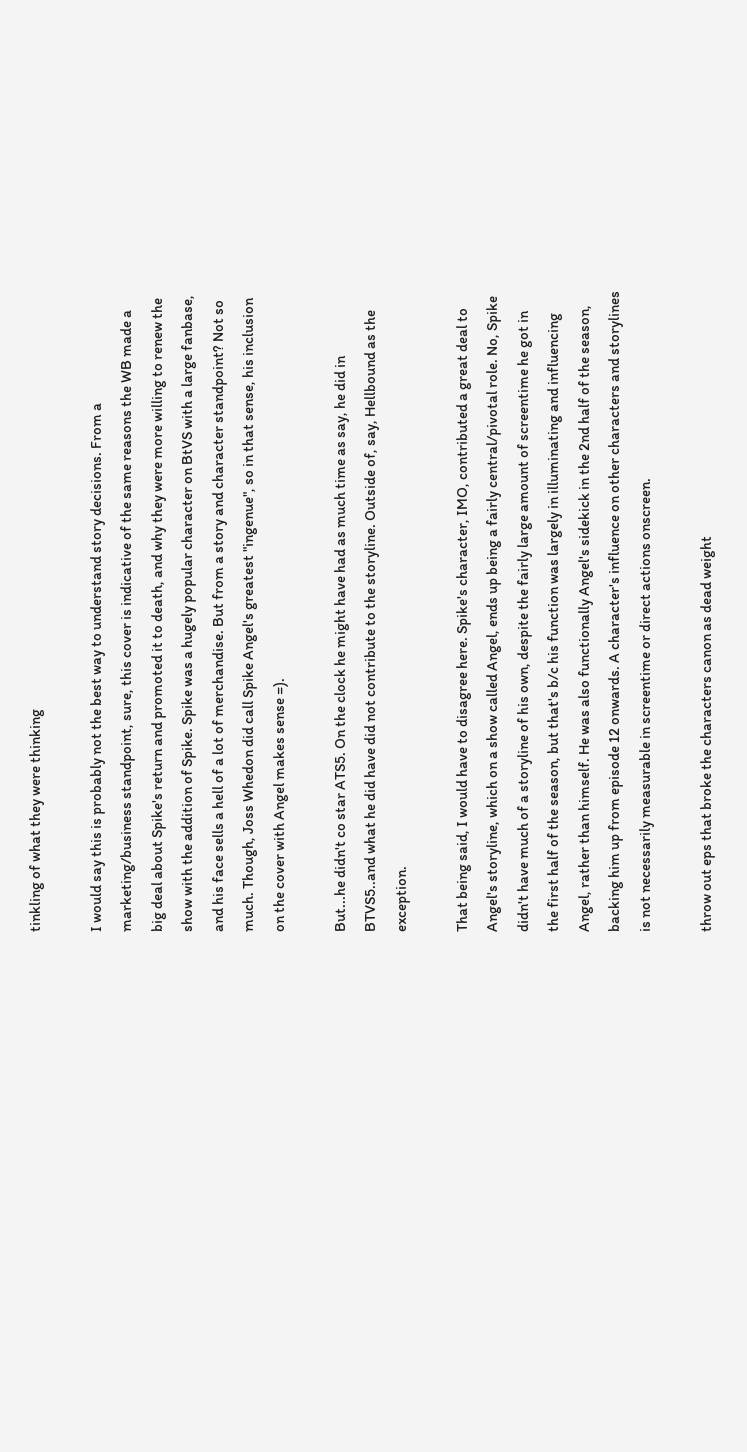tinkling of what they were thinking

I would say this is probably not the best way to understand story decisions. From a marketing/business standpoint, sure, this cover is indicative of the same reasons the WB made a big deal about Spike's return and promoted it to death, and why they were more willing to renew the show with the addition of Spike. Spike was a hugely popular character on BtVS with a large fanbase, and his face sells a hell of a lot of merchandise. But from a story and character standpoint? Not so much. Though, Joss Whedon did call Spike Angel's greatest "ingenue", so in that sense, his inclusion on the cover with Angel makes sense =).

But...he didn't co star ATS5. On the clock he might have had as much time as say, he did in BTVS5..and what he did have did not contribute to the storyline. Outside of, say, Hellbound as the exception.

That being said, I would have to disagree here. Spike's character, IMO, contributed a great deal to Angel's storyline, which on a show called Angel, ends up being a fairly central/pivotal role. No, Spike didn't have much of a storyline of his own, despite the fairly large amount of screentime he got in the first half of the season, but that's b/c his function was largely in illuminating and influencing Angel, rather than himself. He was also functionally Angel's sidekick in the 2nd half of the season, backing him up from episode 12 onwards. A character's influence on other characters and storylines is not necessarily measurable in screentime or direct actions onscreen.

throw out eps that broke the characters canon as dead weight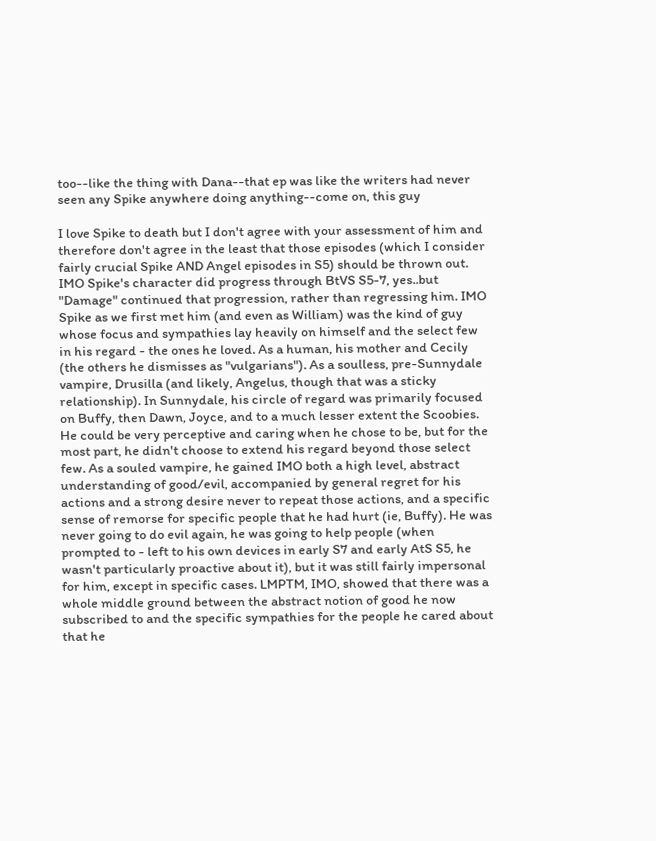too--like the thing with Dana--that ep was like the writers had never seen any Spike anywhere doing anything--come on, this guy

I love Spike to death but I don't agree with your assessment of him and therefore don't agree in the least that those episodes (which I consider fairly crucial Spike AND Angel episodes in S5) should be thrown out. IMO Spike's character did progress through BtVS S5-7, yes..but "Damage" continued that progression, rather than regressing him. IMO Spike as we first met him (and even as William) was the kind of guy whose focus and sympathies lay heavily on himself and the select few in his regard - the ones he loved. As a human, his mother and Cecily (the others he dismisses as "vulgarians"). As a soulless, pre-Sunnydale vampire, Drusilla (and likely, Angelus, though that was a sticky relationship). In Sunnydale, his circle of regard was primarily focused on Buffy, then Dawn, Joyce, and to a much lesser extent the Scoobies. He could be very perceptive and caring when he chose to be, but for the most part, he didn't choose to extend his regard beyond those select few. As a souled vampire, he gained IMO both a high level, abstract understanding of good/evil, accompanied by general regret for his actions and a strong desire never to repeat those actions, and a specific sense of remorse for specific people that he had hurt (ie, Buffy). He was never going to do evil again, he was going to help people (when prompted to - left to his own devices in early S7 and early AtS S5, he wasn't particularly proactive about it), but it was still fairly impersonal for him, except in specific cases. LMPTM, IMO, showed that there was a whole middle ground between the abstract notion of good he now subscribed to and the specific sympathies for the people he cared about that he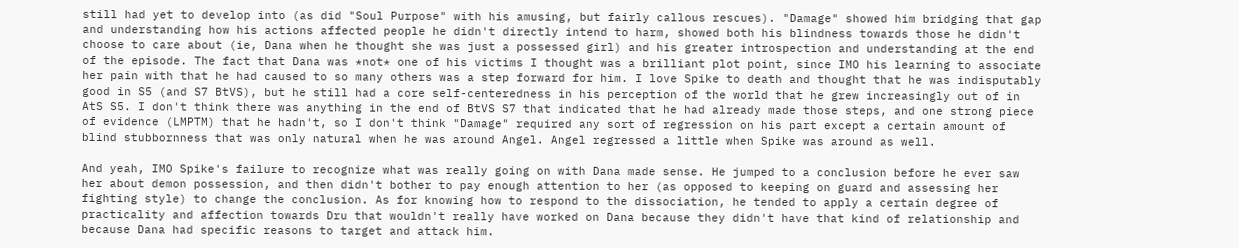still had yet to develop into (as did "Soul Purpose" with his amusing, but fairly callous rescues). "Damage" showed him bridging that gap and understanding how his actions affected people he didn't directly intend to harm, showed both his blindness towards those he didn't choose to care about (ie, Dana when he thought she was just a possessed girl) and his greater introspection and understanding at the end of the episode. The fact that Dana was *not* one of his victims I thought was a brilliant plot point, since IMO his learning to associate her pain with that he had caused to so many others was a step forward for him. I love Spike to death and thought that he was indisputably good in S5 (and S7 BtVS), but he still had a core self-centeredness in his perception of the world that he grew increasingly out of in AtS S5. I don't think there was anything in the end of BtVS S7 that indicated that he had already made those steps, and one strong piece of evidence (LMPTM) that he hadn't, so I don't think "Damage" required any sort of regression on his part except a certain amount of blind stubbornness that was only natural when he was around Angel. Angel regressed a little when Spike was around as well.

And yeah, IMO Spike's failure to recognize what was really going on with Dana made sense. He jumped to a conclusion before he ever saw her about demon possession, and then didn't bother to pay enough attention to her (as opposed to keeping on guard and assessing her fighting style) to change the conclusion. As for knowing how to respond to the dissociation, he tended to apply a certain degree of practicality and affection towards Dru that wouldn't really have worked on Dana because they didn't have that kind of relationship and because Dana had specific reasons to target and attack him.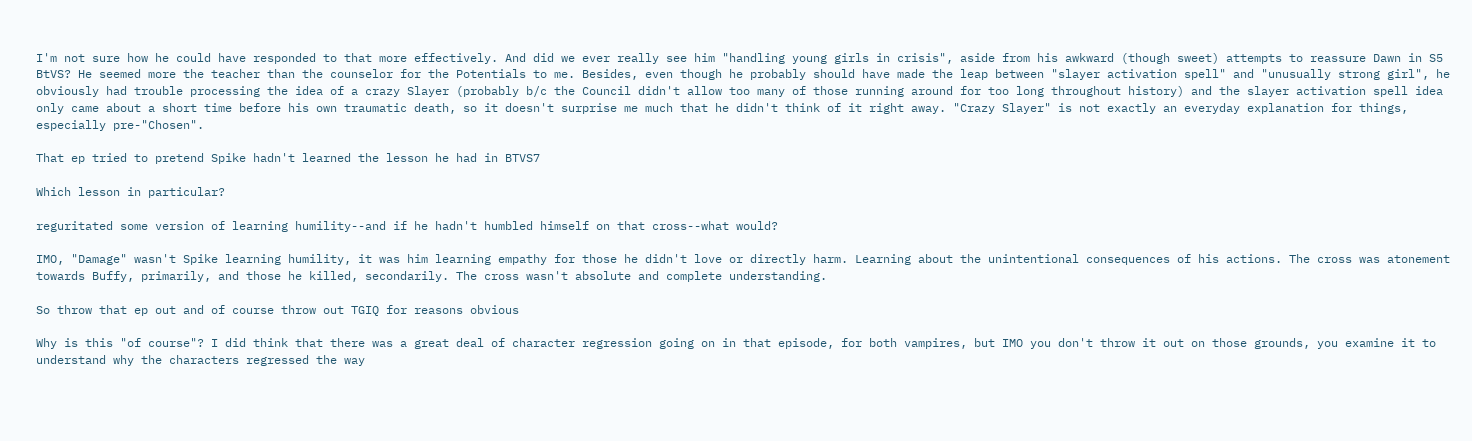I'm not sure how he could have responded to that more effectively. And did we ever really see him "handling young girls in crisis", aside from his awkward (though sweet) attempts to reassure Dawn in S5 BtVS? He seemed more the teacher than the counselor for the Potentials to me. Besides, even though he probably should have made the leap between "slayer activation spell" and "unusually strong girl", he obviously had trouble processing the idea of a crazy Slayer (probably b/c the Council didn't allow too many of those running around for too long throughout history) and the slayer activation spell idea only came about a short time before his own traumatic death, so it doesn't surprise me much that he didn't think of it right away. "Crazy Slayer" is not exactly an everyday explanation for things, especially pre-"Chosen".

That ep tried to pretend Spike hadn't learned the lesson he had in BTVS7

Which lesson in particular?

reguritated some version of learning humility--and if he hadn't humbled himself on that cross--what would?

IMO, "Damage" wasn't Spike learning humility, it was him learning empathy for those he didn't love or directly harm. Learning about the unintentional consequences of his actions. The cross was atonement towards Buffy, primarily, and those he killed, secondarily. The cross wasn't absolute and complete understanding.

So throw that ep out and of course throw out TGIQ for reasons obvious

Why is this "of course"? I did think that there was a great deal of character regression going on in that episode, for both vampires, but IMO you don't throw it out on those grounds, you examine it to understand why the characters regressed the way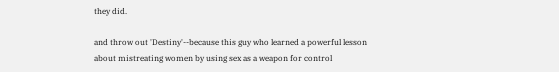they did.

and throw out 'Destiny'--because this guy who learned a powerful lesson about mistreating women by using sex as a weapon for control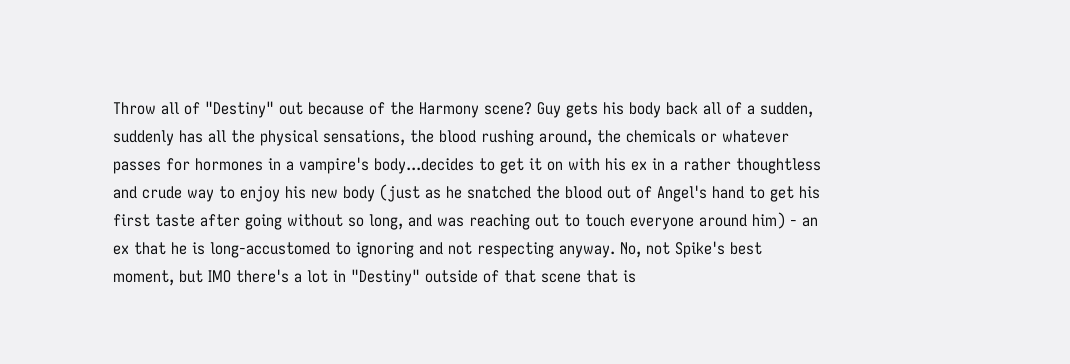Throw all of "Destiny" out because of the Harmony scene? Guy gets his body back all of a sudden, suddenly has all the physical sensations, the blood rushing around, the chemicals or whatever passes for hormones in a vampire's body...decides to get it on with his ex in a rather thoughtless and crude way to enjoy his new body (just as he snatched the blood out of Angel's hand to get his first taste after going without so long, and was reaching out to touch everyone around him) - an ex that he is long-accustomed to ignoring and not respecting anyway. No, not Spike's best moment, but IMO there's a lot in "Destiny" outside of that scene that is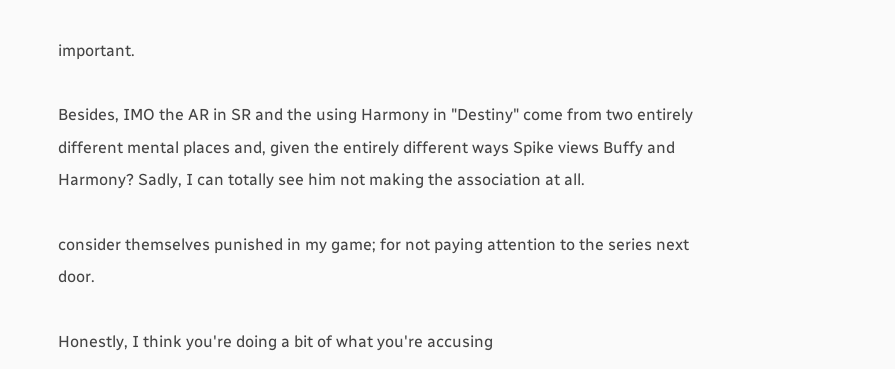important.

Besides, IMO the AR in SR and the using Harmony in "Destiny" come from two entirely different mental places and, given the entirely different ways Spike views Buffy and Harmony? Sadly, I can totally see him not making the association at all.

consider themselves punished in my game; for not paying attention to the series next door.

Honestly, I think you're doing a bit of what you're accusing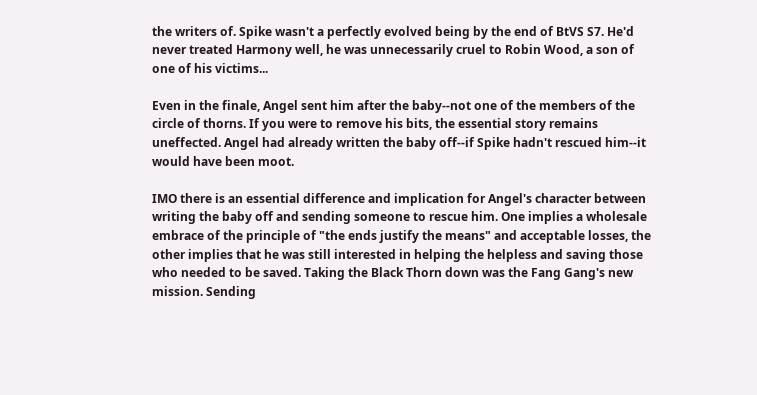the writers of. Spike wasn't a perfectly evolved being by the end of BtVS S7. He'd never treated Harmony well, he was unnecessarily cruel to Robin Wood, a son of one of his victims...

Even in the finale, Angel sent him after the baby--not one of the members of the circle of thorns. If you were to remove his bits, the essential story remains uneffected. Angel had already written the baby off--if Spike hadn't rescued him--it would have been moot.

IMO there is an essential difference and implication for Angel's character between writing the baby off and sending someone to rescue him. One implies a wholesale embrace of the principle of "the ends justify the means" and acceptable losses, the other implies that he was still interested in helping the helpless and saving those who needed to be saved. Taking the Black Thorn down was the Fang Gang's new mission. Sending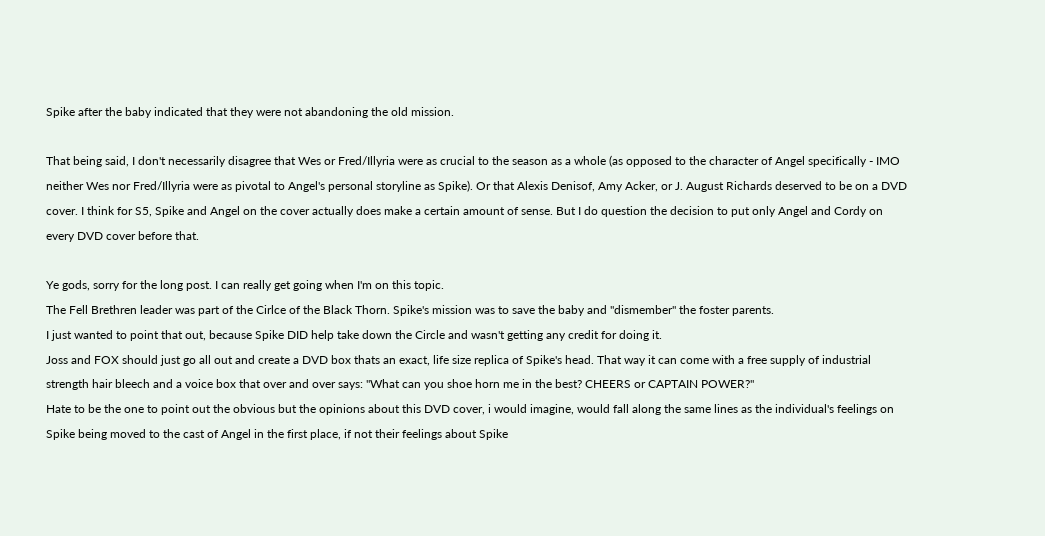Spike after the baby indicated that they were not abandoning the old mission.

That being said, I don't necessarily disagree that Wes or Fred/Illyria were as crucial to the season as a whole (as opposed to the character of Angel specifically - IMO neither Wes nor Fred/Illyria were as pivotal to Angel's personal storyline as Spike). Or that Alexis Denisof, Amy Acker, or J. August Richards deserved to be on a DVD cover. I think for S5, Spike and Angel on the cover actually does make a certain amount of sense. But I do question the decision to put only Angel and Cordy on every DVD cover before that.

Ye gods, sorry for the long post. I can really get going when I'm on this topic.
The Fell Brethren leader was part of the Cirlce of the Black Thorn. Spike's mission was to save the baby and "dismember" the foster parents.
I just wanted to point that out, because Spike DID help take down the Circle and wasn't getting any credit for doing it.
Joss and FOX should just go all out and create a DVD box thats an exact, life size replica of Spike's head. That way it can come with a free supply of industrial strength hair bleech and a voice box that over and over says: "What can you shoe horn me in the best? CHEERS or CAPTAIN POWER?"
Hate to be the one to point out the obvious but the opinions about this DVD cover, i would imagine, would fall along the same lines as the individual's feelings on Spike being moved to the cast of Angel in the first place, if not their feelings about Spike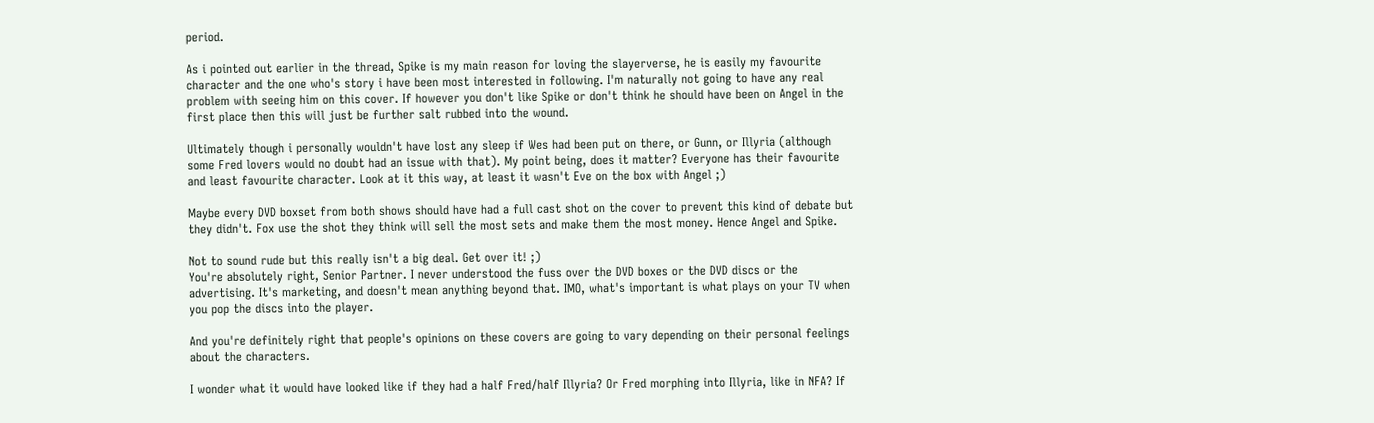period.

As i pointed out earlier in the thread, Spike is my main reason for loving the slayerverse, he is easily my favourite character and the one who's story i have been most interested in following. I'm naturally not going to have any real problem with seeing him on this cover. If however you don't like Spike or don't think he should have been on Angel in the first place then this will just be further salt rubbed into the wound.

Ultimately though i personally wouldn't have lost any sleep if Wes had been put on there, or Gunn, or Illyria (although some Fred lovers would no doubt had an issue with that). My point being, does it matter? Everyone has their favourite and least favourite character. Look at it this way, at least it wasn't Eve on the box with Angel ;)

Maybe every DVD boxset from both shows should have had a full cast shot on the cover to prevent this kind of debate but they didn't. Fox use the shot they think will sell the most sets and make them the most money. Hence Angel and Spike.

Not to sound rude but this really isn't a big deal. Get over it! ;)
You're absolutely right, Senior Partner. I never understood the fuss over the DVD boxes or the DVD discs or the advertising. It's marketing, and doesn't mean anything beyond that. IMO, what's important is what plays on your TV when you pop the discs into the player.

And you're definitely right that people's opinions on these covers are going to vary depending on their personal feelings about the characters.

I wonder what it would have looked like if they had a half Fred/half Illyria? Or Fred morphing into Illyria, like in NFA? If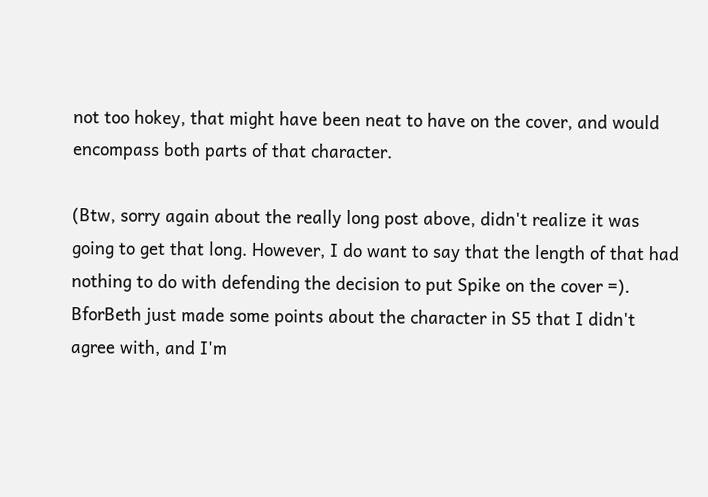not too hokey, that might have been neat to have on the cover, and would encompass both parts of that character.

(Btw, sorry again about the really long post above, didn't realize it was going to get that long. However, I do want to say that the length of that had nothing to do with defending the decision to put Spike on the cover =). BforBeth just made some points about the character in S5 that I didn't agree with, and I'm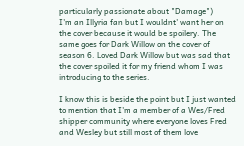particularly passionate about "Damage")
I'm an Illyria fan but I wouldnt' want her on the cover because it would be spoilery. The same goes for Dark Willow on the cover of season 6. Loved Dark Willow but was sad that the cover spoiled it for my friend whom I was introducing to the series.

I know this is beside the point but I just wanted to mention that I'm a member of a Wes/Fred shipper community where everyone loves Fred and Wesley but still most of them love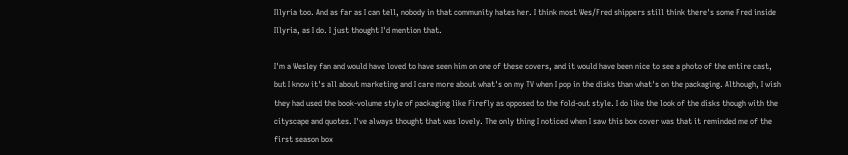Illyria too. And as far as I can tell, nobody in that community hates her. I think most Wes/Fred shippers still think there's some Fred inside Illyria, as I do. I just thought I'd mention that.

I'm a Wesley fan and would have loved to have seen him on one of these covers, and it would have been nice to see a photo of the entire cast, but I know it's all about marketing and I care more about what's on my TV when I pop in the disks than what's on the packaging. Although, I wish they had used the book-volume style of packaging like Firefly as opposed to the fold-out style. I do like the look of the disks though with the cityscape and quotes. I've always thought that was lovely. The only thing I noticed when I saw this box cover was that it reminded me of the first season box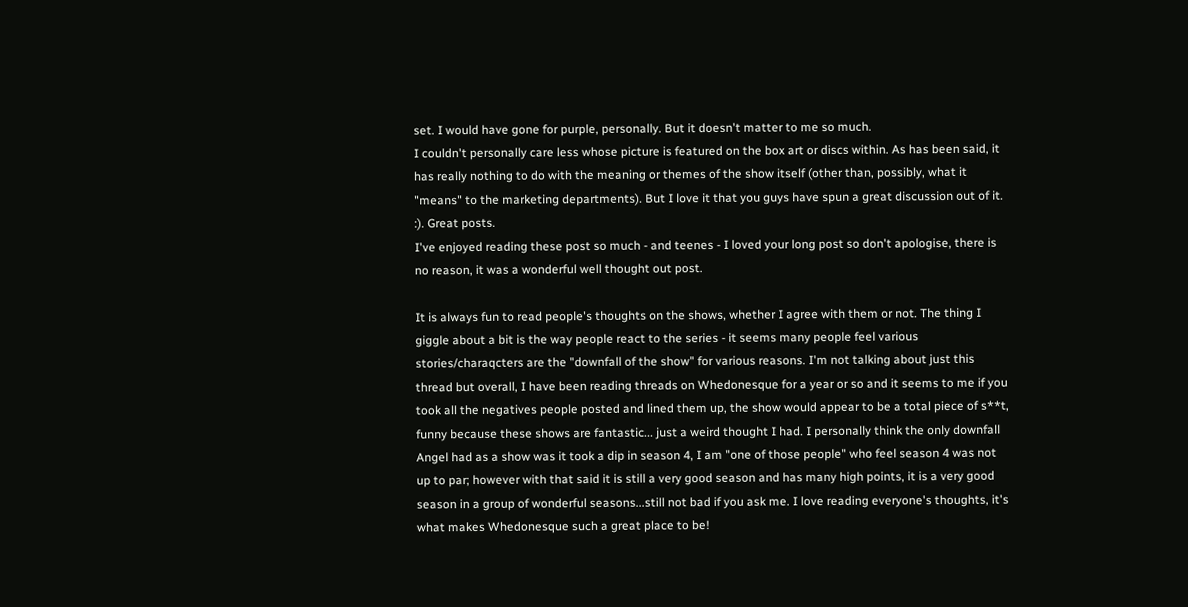set. I would have gone for purple, personally. But it doesn't matter to me so much.
I couldn't personally care less whose picture is featured on the box art or discs within. As has been said, it has really nothing to do with the meaning or themes of the show itself (other than, possibly, what it "means" to the marketing departments). But I love it that you guys have spun a great discussion out of it. :). Great posts.
I've enjoyed reading these post so much - and teenes - I loved your long post so don't apologise, there is no reason, it was a wonderful well thought out post.

It is always fun to read people's thoughts on the shows, whether I agree with them or not. The thing I giggle about a bit is the way people react to the series - it seems many people feel various stories/charaqcters are the "downfall of the show" for various reasons. I'm not talking about just this thread but overall, I have been reading threads on Whedonesque for a year or so and it seems to me if you took all the negatives people posted and lined them up, the show would appear to be a total piece of s**t, funny because these shows are fantastic... just a weird thought I had. I personally think the only downfall Angel had as a show was it took a dip in season 4, I am "one of those people" who feel season 4 was not up to par; however with that said it is still a very good season and has many high points, it is a very good season in a group of wonderful seasons...still not bad if you ask me. I love reading everyone's thoughts, it's what makes Whedonesque such a great place to be!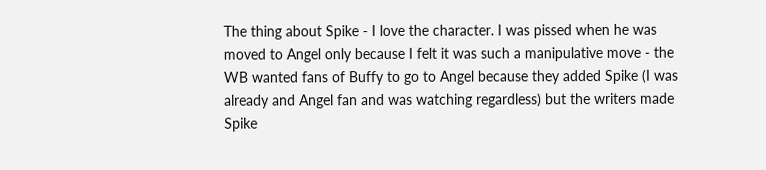The thing about Spike - I love the character. I was pissed when he was moved to Angel only because I felt it was such a manipulative move - the WB wanted fans of Buffy to go to Angel because they added Spike (I was already and Angel fan and was watching regardless) but the writers made Spike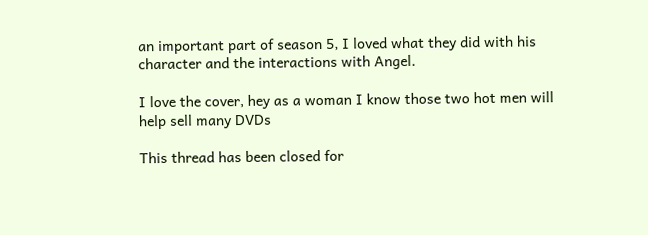an important part of season 5, I loved what they did with his character and the interactions with Angel.

I love the cover, hey as a woman I know those two hot men will help sell many DVDs

This thread has been closed for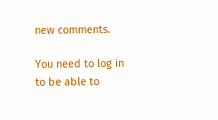new comments.

You need to log in to be able to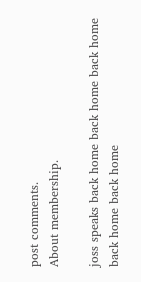post comments.
About membership.

joss speaks back home back home back home back home back home